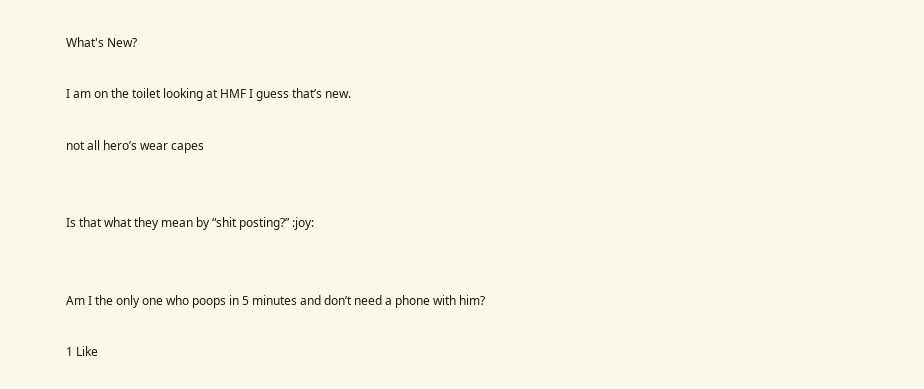What's New?

I am on the toilet looking at HMF I guess that’s new.

not all hero’s wear capes


Is that what they mean by “shit posting?” :joy:


Am I the only one who poops in 5 minutes and don’t need a phone with him?

1 Like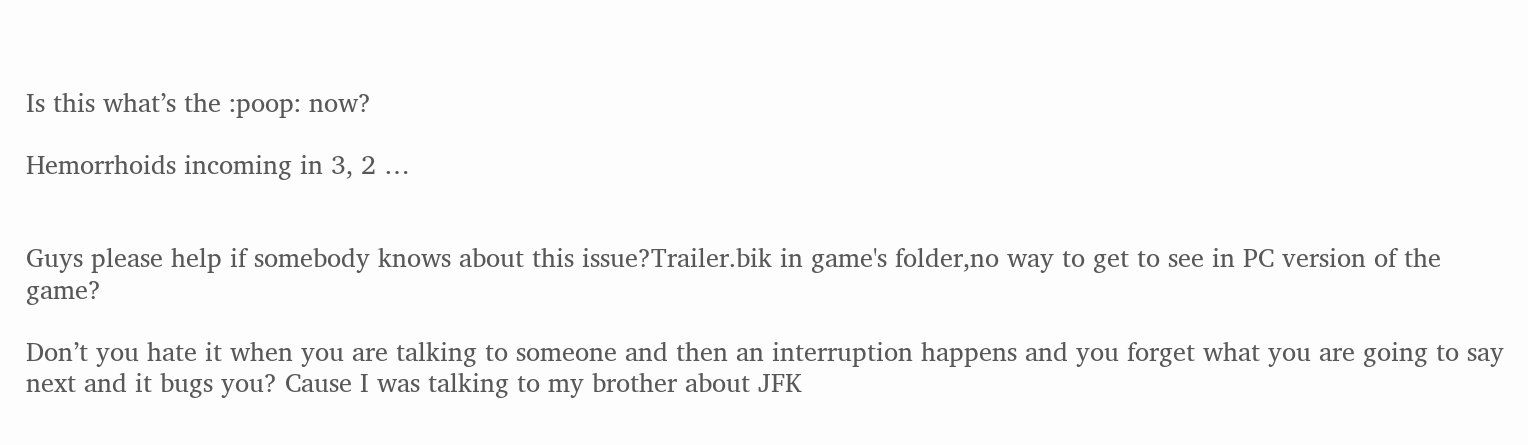Is this what’s the :poop: now?

Hemorrhoids incoming in 3, 2 …


Guys please help if somebody knows about this issue?Trailer.bik in game's folder,no way to get to see in PC version of the game?

Don’t you hate it when you are talking to someone and then an interruption happens and you forget what you are going to say next and it bugs you? Cause I was talking to my brother about JFK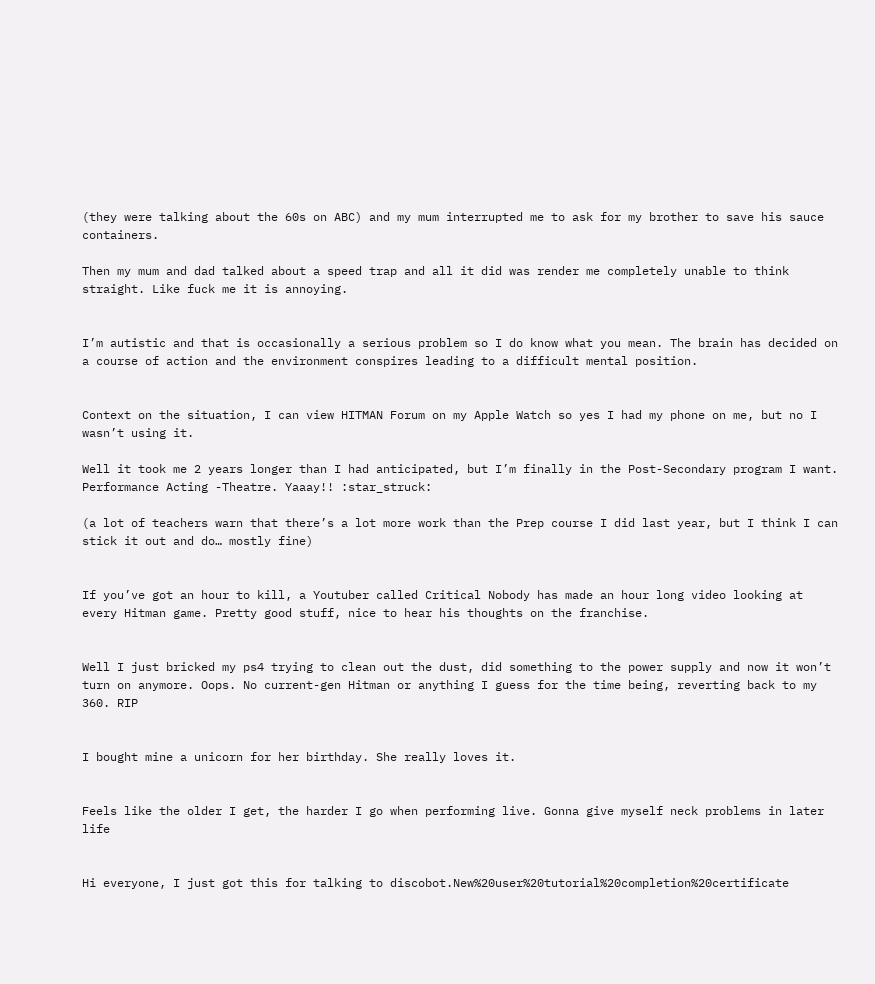(they were talking about the 60s on ABC) and my mum interrupted me to ask for my brother to save his sauce containers.

Then my mum and dad talked about a speed trap and all it did was render me completely unable to think straight. Like fuck me it is annoying.


I’m autistic and that is occasionally a serious problem so I do know what you mean. The brain has decided on a course of action and the environment conspires leading to a difficult mental position.


Context on the situation, I can view HITMAN Forum on my Apple Watch so yes I had my phone on me, but no I wasn’t using it.

Well it took me 2 years longer than I had anticipated, but I’m finally in the Post-Secondary program I want. Performance Acting -Theatre. Yaaay!! :star_struck:

(a lot of teachers warn that there’s a lot more work than the Prep course I did last year, but I think I can stick it out and do… mostly fine)


If you’ve got an hour to kill, a Youtuber called Critical Nobody has made an hour long video looking at every Hitman game. Pretty good stuff, nice to hear his thoughts on the franchise.


Well I just bricked my ps4 trying to clean out the dust, did something to the power supply and now it won’t turn on anymore. Oops. No current-gen Hitman or anything I guess for the time being, reverting back to my 360. RIP


I bought mine a unicorn for her birthday. She really loves it.


Feels like the older I get, the harder I go when performing live. Gonna give myself neck problems in later life


Hi everyone, I just got this for talking to discobot.New%20user%20tutorial%20completion%20certificate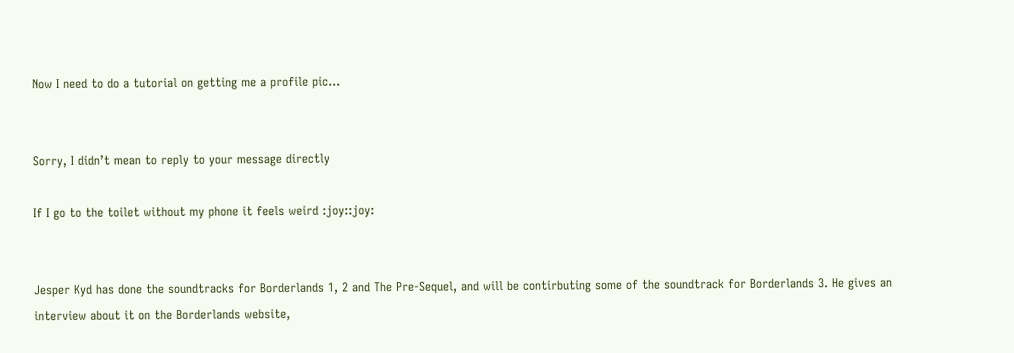Now I need to do a tutorial on getting me a profile pic…


Sorry, I didn’t mean to reply to your message directly

If I go to the toilet without my phone it feels weird :joy::joy:


Jesper Kyd has done the soundtracks for Borderlands 1, 2 and The Pre-Sequel, and will be contirbuting some of the soundtrack for Borderlands 3. He gives an interview about it on the Borderlands website,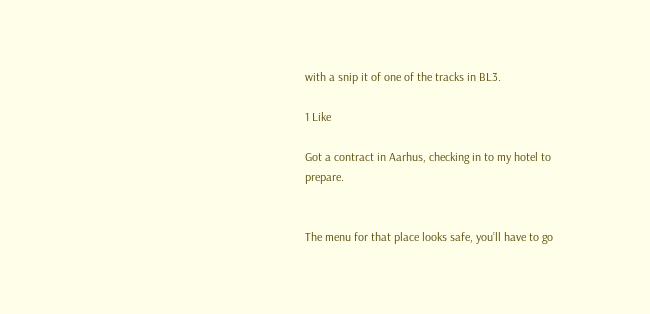with a snip it of one of the tracks in BL3.

1 Like

Got a contract in Aarhus, checking in to my hotel to prepare.


The menu for that place looks safe, you’ll have to go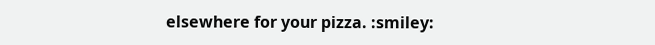elsewhere for your pizza. :smiley: